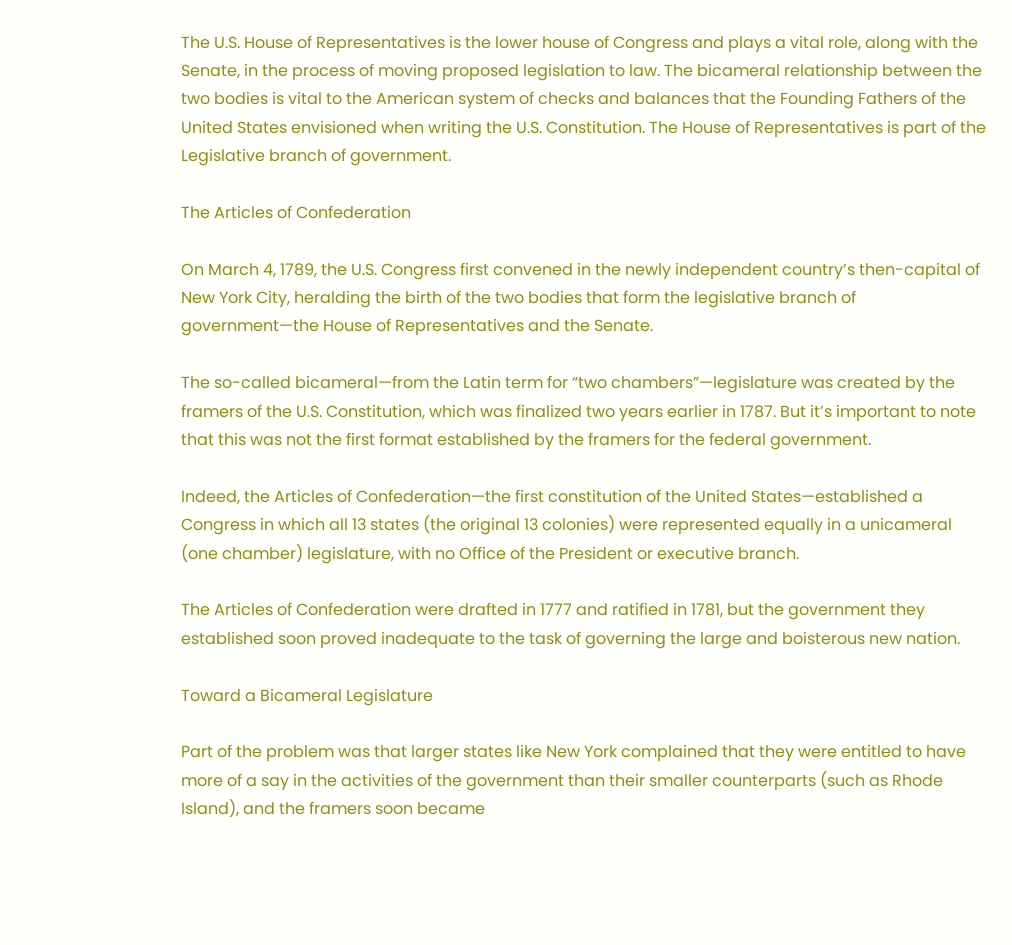The U.S. House of Representatives is the lower house of Congress and plays a vital role, along with the Senate, in the process of moving proposed legislation to law. The bicameral relationship between the two bodies is vital to the American system of checks and balances that the Founding Fathers of the United States envisioned when writing the U.S. Constitution. The House of Representatives is part of the Legislative branch of government.

The Articles of Confederation

On March 4, 1789, the U.S. Congress first convened in the newly independent country’s then-capital of New York City, heralding the birth of the two bodies that form the legislative branch of government—the House of Representatives and the Senate.

The so-called bicameral—from the Latin term for “two chambers”—legislature was created by the framers of the U.S. Constitution, which was finalized two years earlier in 1787. But it’s important to note that this was not the first format established by the framers for the federal government.

Indeed, the Articles of Confederation—the first constitution of the United States—established a Congress in which all 13 states (the original 13 colonies) were represented equally in a unicameral (one chamber) legislature, with no Office of the President or executive branch.

The Articles of Confederation were drafted in 1777 and ratified in 1781, but the government they established soon proved inadequate to the task of governing the large and boisterous new nation.

Toward a Bicameral Legislature

Part of the problem was that larger states like New York complained that they were entitled to have more of a say in the activities of the government than their smaller counterparts (such as Rhode Island), and the framers soon became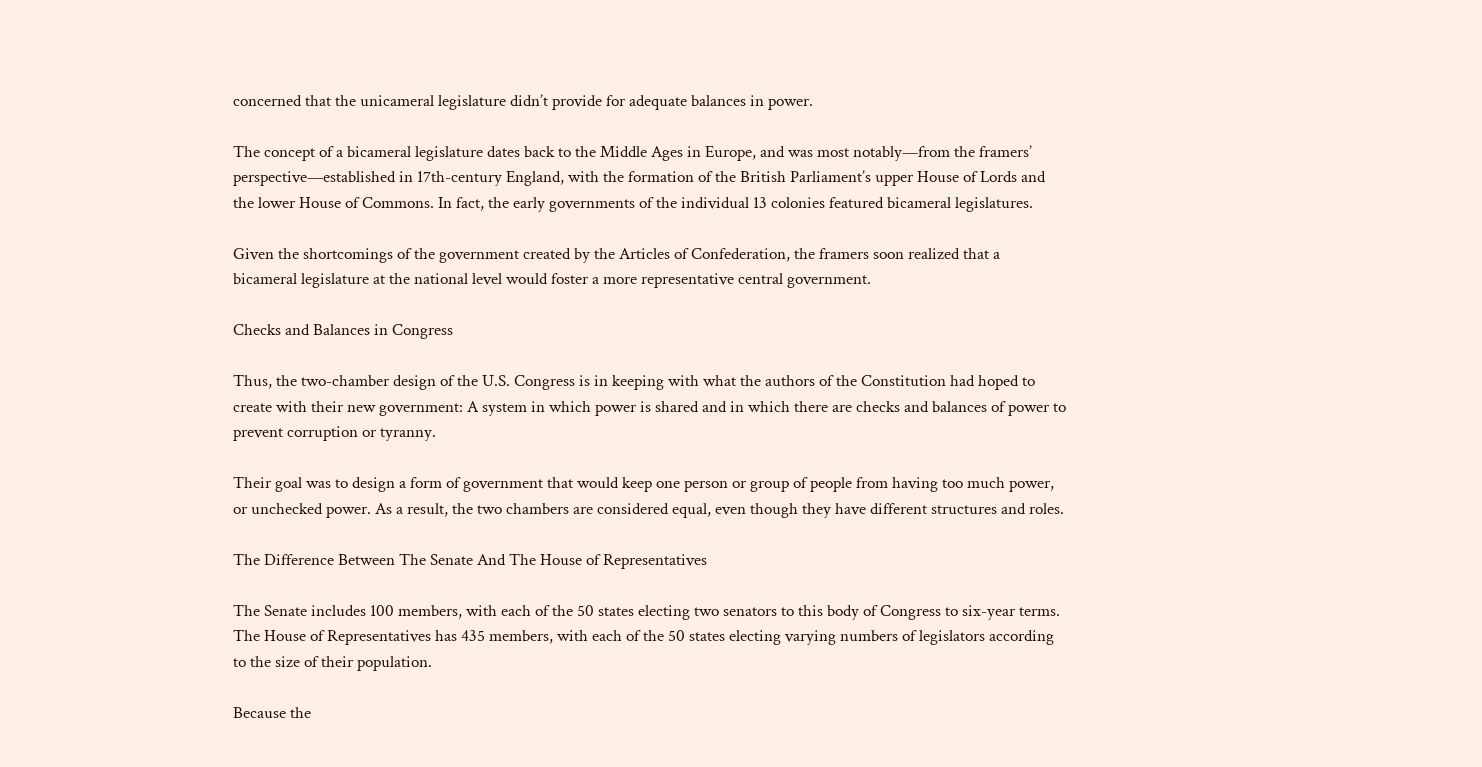concerned that the unicameral legislature didn’t provide for adequate balances in power.

The concept of a bicameral legislature dates back to the Middle Ages in Europe, and was most notably—from the framers’ perspective—established in 17th-century England, with the formation of the British Parliament’s upper House of Lords and the lower House of Commons. In fact, the early governments of the individual 13 colonies featured bicameral legislatures.

Given the shortcomings of the government created by the Articles of Confederation, the framers soon realized that a bicameral legislature at the national level would foster a more representative central government.

Checks and Balances in Congress

Thus, the two-chamber design of the U.S. Congress is in keeping with what the authors of the Constitution had hoped to create with their new government: A system in which power is shared and in which there are checks and balances of power to prevent corruption or tyranny.

Their goal was to design a form of government that would keep one person or group of people from having too much power, or unchecked power. As a result, the two chambers are considered equal, even though they have different structures and roles.

The Difference Between The Senate And The House of Representatives

The Senate includes 100 members, with each of the 50 states electing two senators to this body of Congress to six-year terms. The House of Representatives has 435 members, with each of the 50 states electing varying numbers of legislators according to the size of their population.

Because the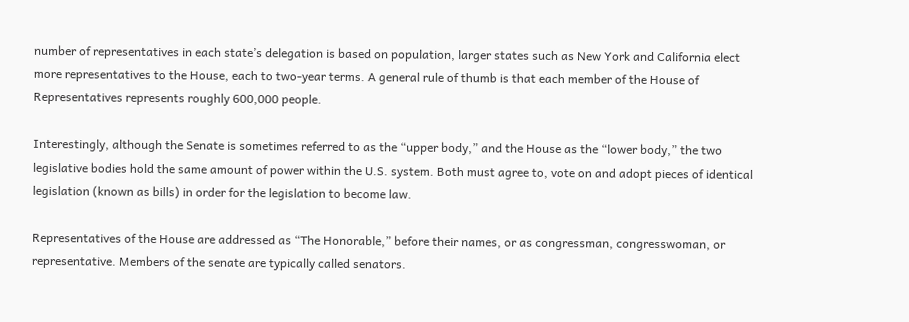number of representatives in each state’s delegation is based on population, larger states such as New York and California elect more representatives to the House, each to two-year terms. A general rule of thumb is that each member of the House of Representatives represents roughly 600,000 people.

Interestingly, although the Senate is sometimes referred to as the “upper body,” and the House as the “lower body,” the two legislative bodies hold the same amount of power within the U.S. system. Both must agree to, vote on and adopt pieces of identical legislation (known as bills) in order for the legislation to become law.

Representatives of the House are addressed as “The Honorable,” before their names, or as congressman, congresswoman, or representative. Members of the senate are typically called senators.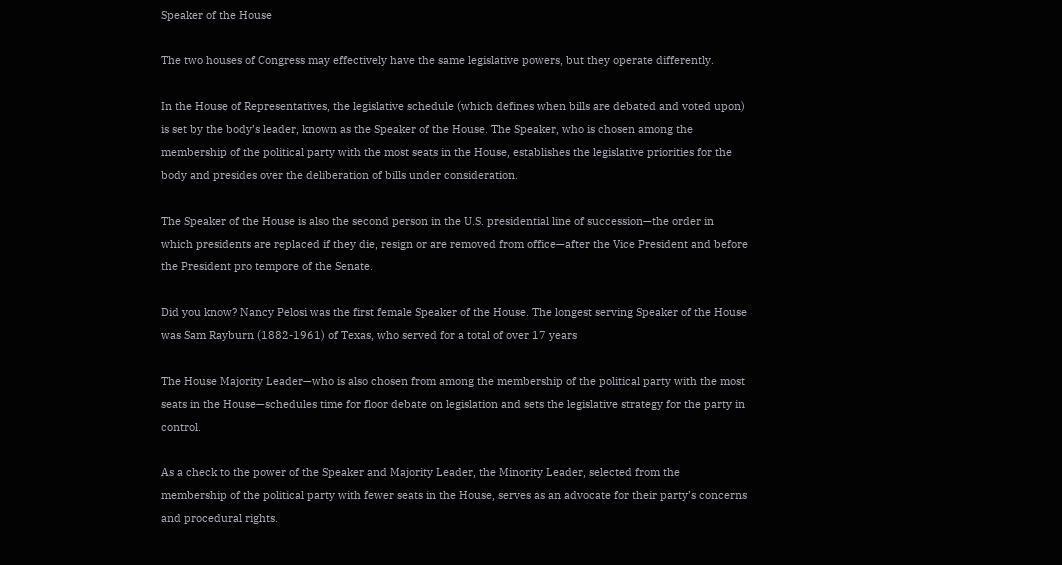Speaker of the House

The two houses of Congress may effectively have the same legislative powers, but they operate differently.

In the House of Representatives, the legislative schedule (which defines when bills are debated and voted upon) is set by the body’s leader, known as the Speaker of the House. The Speaker, who is chosen among the membership of the political party with the most seats in the House, establishes the legislative priorities for the body and presides over the deliberation of bills under consideration.

The Speaker of the House is also the second person in the U.S. presidential line of succession—the order in which presidents are replaced if they die, resign or are removed from office—after the Vice President and before the President pro tempore of the Senate.

Did you know? Nancy Pelosi was the first female Speaker of the House. The longest serving Speaker of the House was Sam Rayburn (1882-1961) of Texas, who served for a total of over 17 years

The House Majority Leader—who is also chosen from among the membership of the political party with the most seats in the House—schedules time for floor debate on legislation and sets the legislative strategy for the party in control.

As a check to the power of the Speaker and Majority Leader, the Minority Leader, selected from the membership of the political party with fewer seats in the House, serves as an advocate for their party’s concerns and procedural rights.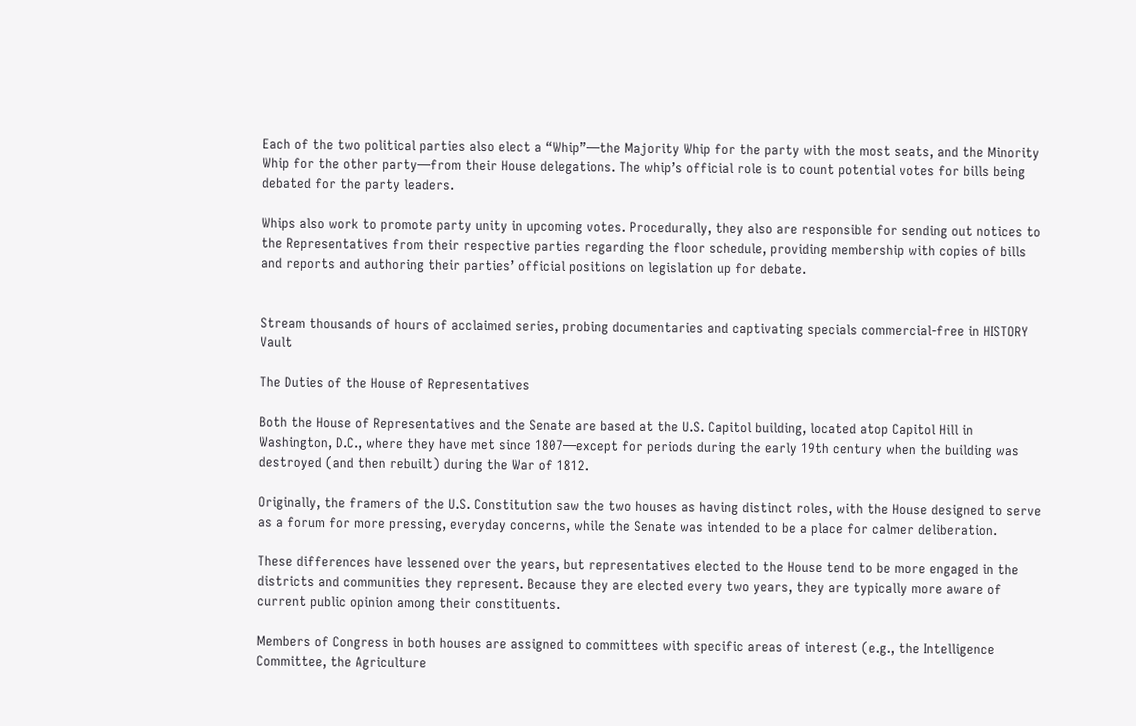Each of the two political parties also elect a “Whip”—the Majority Whip for the party with the most seats, and the Minority Whip for the other party—from their House delegations. The whip’s official role is to count potential votes for bills being debated for the party leaders.

Whips also work to promote party unity in upcoming votes. Procedurally, they also are responsible for sending out notices to the Representatives from their respective parties regarding the floor schedule, providing membership with copies of bills and reports and authoring their parties’ official positions on legislation up for debate.


Stream thousands of hours of acclaimed series, probing documentaries and captivating specials commercial-free in HISTORY Vault

The Duties of the House of Representatives

Both the House of Representatives and the Senate are based at the U.S. Capitol building, located atop Capitol Hill in Washington, D.C., where they have met since 1807—except for periods during the early 19th century when the building was destroyed (and then rebuilt) during the War of 1812.

Originally, the framers of the U.S. Constitution saw the two houses as having distinct roles, with the House designed to serve as a forum for more pressing, everyday concerns, while the Senate was intended to be a place for calmer deliberation.

These differences have lessened over the years, but representatives elected to the House tend to be more engaged in the districts and communities they represent. Because they are elected every two years, they are typically more aware of current public opinion among their constituents.

Members of Congress in both houses are assigned to committees with specific areas of interest (e.g., the Intelligence Committee, the Agriculture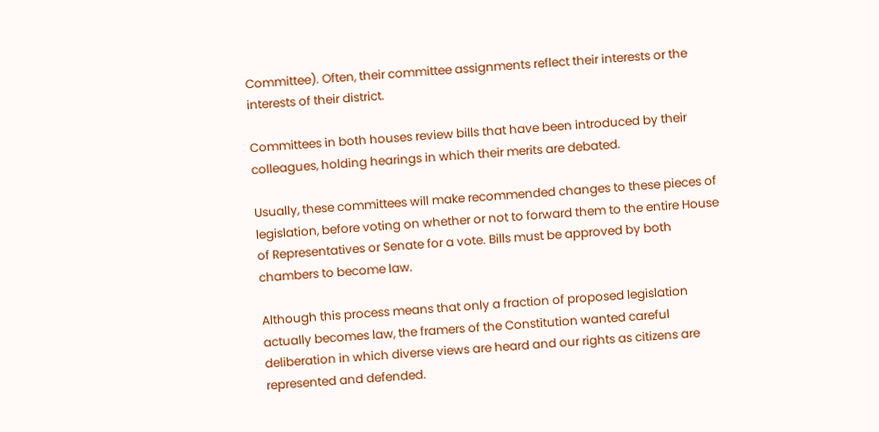Committee). Often, their committee assignments reflect their interests or the interests of their district.

Committees in both houses review bills that have been introduced by their colleagues, holding hearings in which their merits are debated.

Usually, these committees will make recommended changes to these pieces of legislation, before voting on whether or not to forward them to the entire House of Representatives or Senate for a vote. Bills must be approved by both chambers to become law.

Although this process means that only a fraction of proposed legislation actually becomes law, the framers of the Constitution wanted careful deliberation in which diverse views are heard and our rights as citizens are represented and defended.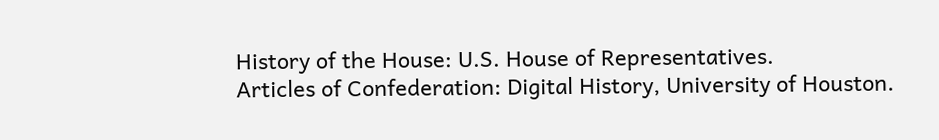History of the House: U.S. House of Representatives.
Articles of Confederation: Digital History, University of Houston.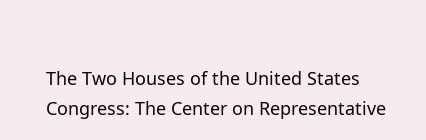The Two Houses of the United States Congress: The Center on Representative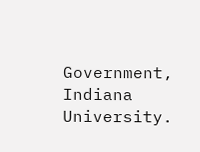Government, Indiana University.